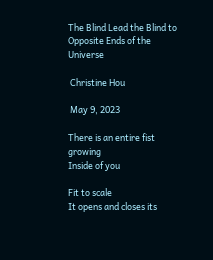The Blind Lead the Blind to Opposite Ends of the Universe

 Christine Hou

 May 9, 2023

There is an entire fist growing
Inside of you

Fit to scale
It opens and closes its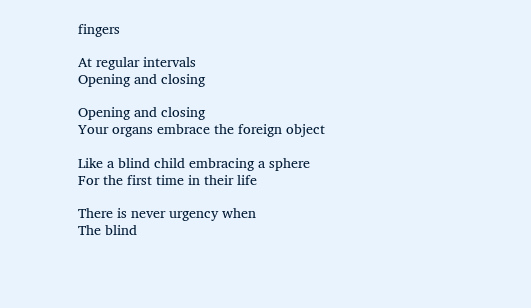fingers

At regular intervals
Opening and closing

Opening and closing
Your organs embrace the foreign object

Like a blind child embracing a sphere
For the first time in their life

There is never urgency when
The blind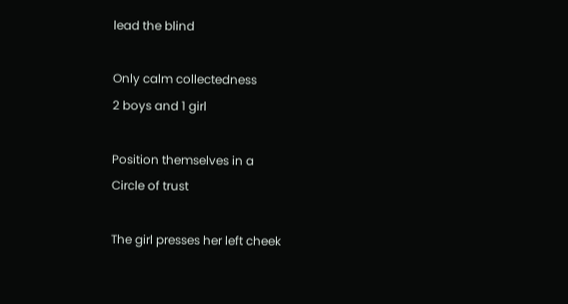lead the blind

Only calm collectedness
2 boys and 1 girl

Position themselves in a
Circle of trust

The girl presses her left cheek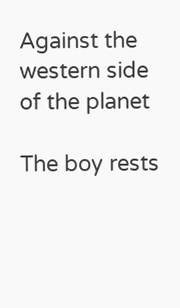Against the western side of the planet

The boy rests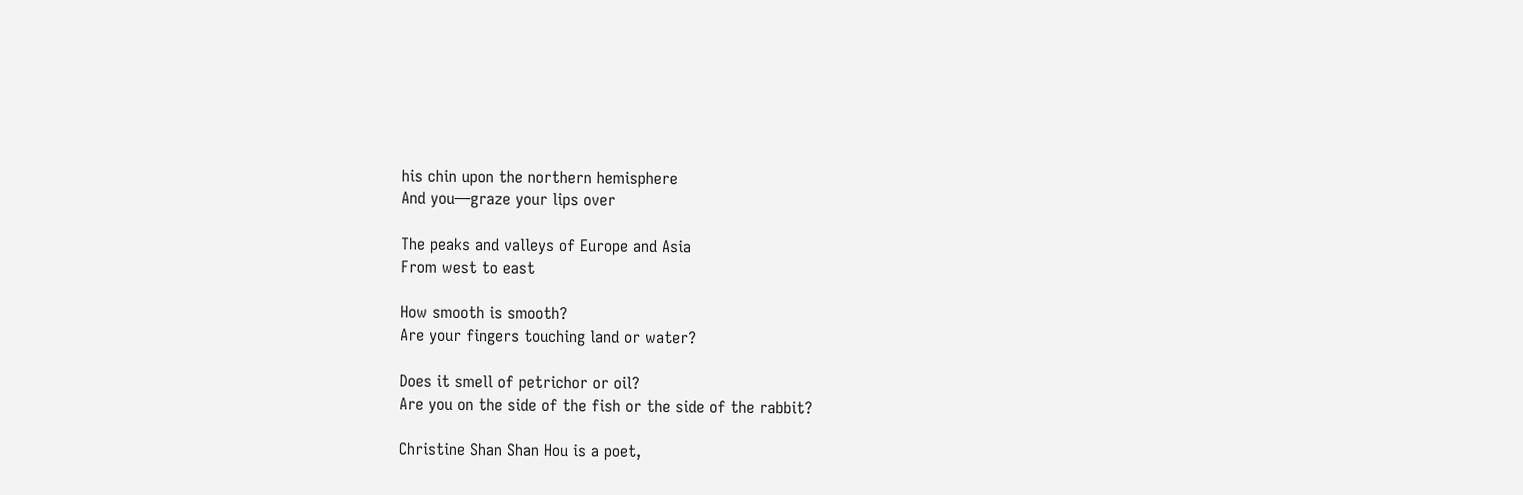his chin upon the northern hemisphere
And you—graze your lips over

The peaks and valleys of Europe and Asia
From west to east

How smooth is smooth?
Are your fingers touching land or water?

Does it smell of petrichor or oil?
Are you on the side of the fish or the side of the rabbit?

Christine Shan Shan Hou is a poet,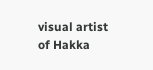visual artist of Hakka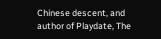Chinese descent, and author of Playdate, The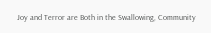Joy and Terror are Both in the Swallowing, Community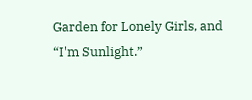Garden for Lonely Girls, and “I'm Sunlight.”